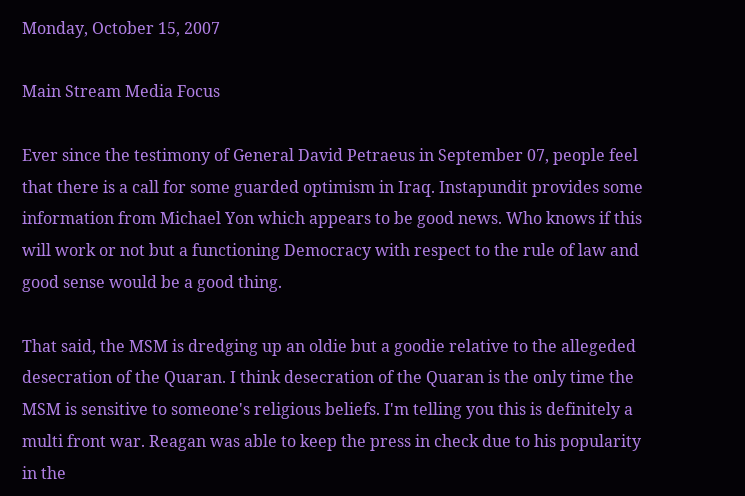Monday, October 15, 2007

Main Stream Media Focus

Ever since the testimony of General David Petraeus in September 07, people feel that there is a call for some guarded optimism in Iraq. Instapundit provides some information from Michael Yon which appears to be good news. Who knows if this will work or not but a functioning Democracy with respect to the rule of law and good sense would be a good thing.

That said, the MSM is dredging up an oldie but a goodie relative to the allegeded desecration of the Quaran. I think desecration of the Quaran is the only time the MSM is sensitive to someone's religious beliefs. I'm telling you this is definitely a multi front war. Reagan was able to keep the press in check due to his popularity in the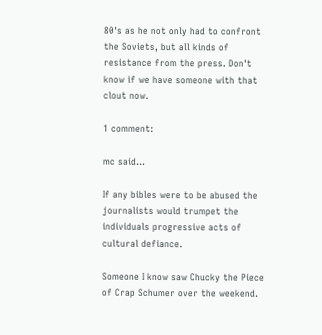80's as he not only had to confront the Soviets, but all kinds of resistance from the press. Don't know if we have someone with that clout now.

1 comment:

mc said...

If any bibles were to be abused the journalists would trumpet the individuals progressive acts of cultural defiance.

Someone I know saw Chucky the Piece of Crap Schumer over the weekend.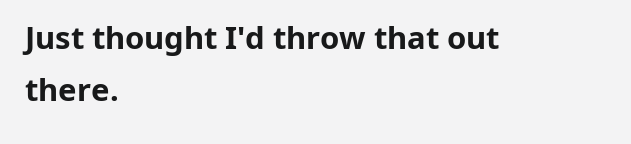Just thought I'd throw that out there.